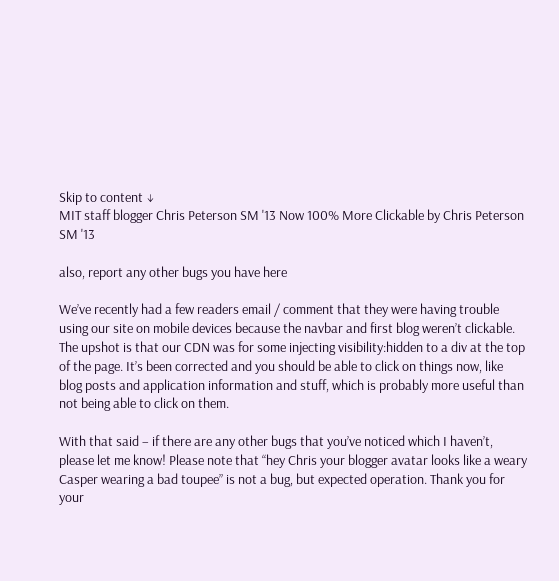Skip to content ↓
MIT staff blogger Chris Peterson SM '13 Now 100% More Clickable by Chris Peterson SM '13

also, report any other bugs you have here

We’ve recently had a few readers email / comment that they were having trouble using our site on mobile devices because the navbar and first blog weren’t clickable. The upshot is that our CDN was for some injecting visibility:hidden to a div at the top of the page. It’s been corrected and you should be able to click on things now, like blog posts and application information and stuff, which is probably more useful than not being able to click on them.

With that said – if there are any other bugs that you’ve noticed which I haven’t, please let me know! Please note that “hey Chris your blogger avatar looks like a weary Casper wearing a bad toupee” is not a bug, but expected operation. Thank you for your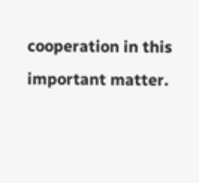cooperation in this important matter.